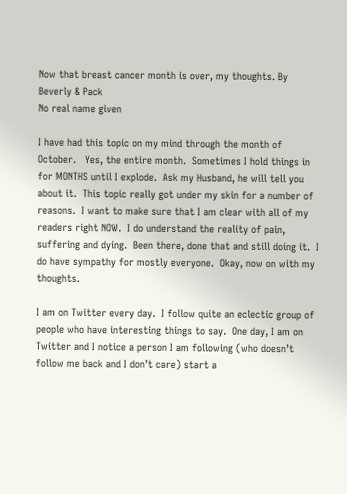Now that breast cancer month is over, my thoughts. By Beverly & Pack
No real name given

I have had this topic on my mind through the month of October.   Yes, the entire month.  Sometimes I hold things in for MONTHS until I explode.  Ask my Husband, he will tell you about it.  This topic really got under my skin for a number of reasons.  I want to make sure that I am clear with all of my readers right NOW.  I do understand the reality of pain, suffering and dying.  Been there, done that and still doing it.  I do have sympathy for mostly everyone.  Okay, now on with my thoughts.

I am on Twitter every day.  I follow quite an eclectic group of people who have interesting things to say.  One day, I am on Twitter and I notice a person I am following (who doesn’t follow me back and I don’t care) start a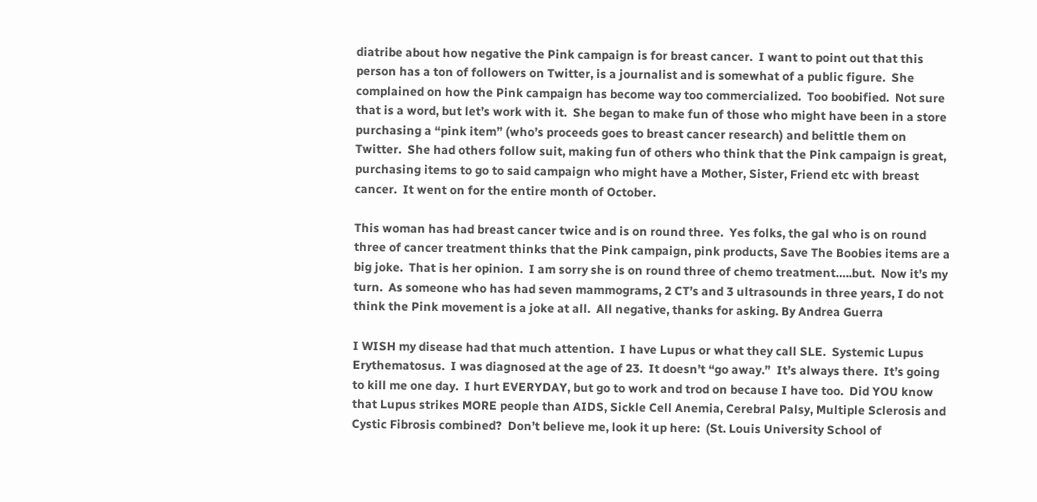diatribe about how negative the Pink campaign is for breast cancer.  I want to point out that this person has a ton of followers on Twitter, is a journalist and is somewhat of a public figure.  She complained on how the Pink campaign has become way too commercialized.  Too boobified.  Not sure that is a word, but let’s work with it.  She began to make fun of those who might have been in a store purchasing a “pink item” (who’s proceeds goes to breast cancer research) and belittle them on Twitter.  She had others follow suit, making fun of others who think that the Pink campaign is great, purchasing items to go to said campaign who might have a Mother, Sister, Friend etc with breast cancer.  It went on for the entire month of October.

This woman has had breast cancer twice and is on round three.  Yes folks, the gal who is on round three of cancer treatment thinks that the Pink campaign, pink products, Save The Boobies items are a big joke.  That is her opinion.  I am sorry she is on round three of chemo treatment…..but.  Now it’s my turn.  As someone who has had seven mammograms, 2 CT’s and 3 ultrasounds in three years, I do not think the Pink movement is a joke at all.  All negative, thanks for asking. By Andrea Guerra

I WISH my disease had that much attention.  I have Lupus or what they call SLE.  Systemic Lupus Erythematosus.  I was diagnosed at the age of 23.  It doesn’t “go away.”  It’s always there.  It’s going to kill me one day.  I hurt EVERYDAY, but go to work and trod on because I have too.  Did YOU know that Lupus strikes MORE people than AIDS, Sickle Cell Anemia, Cerebral Palsy, Multiple Sclerosis and Cystic Fibrosis combined?  Don’t believe me, look it up here:  (St. Louis University School of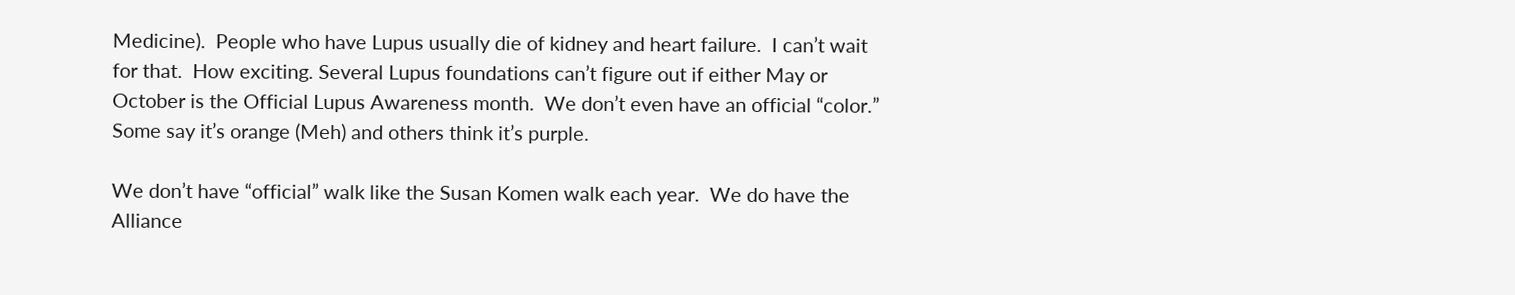Medicine).  People who have Lupus usually die of kidney and heart failure.  I can’t wait for that.  How exciting. Several Lupus foundations can’t figure out if either May or October is the Official Lupus Awareness month.  We don’t even have an official “color.”  Some say it’s orange (Meh) and others think it’s purple.

We don’t have “official” walk like the Susan Komen walk each year.  We do have the Alliance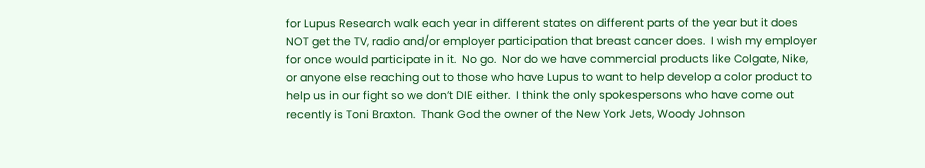for Lupus Research walk each year in different states on different parts of the year but it does NOT get the TV, radio and/or employer participation that breast cancer does.  I wish my employer for once would participate in it.  No go.  Nor do we have commercial products like Colgate, Nike, or anyone else reaching out to those who have Lupus to want to help develop a color product to help us in our fight so we don’t DIE either.  I think the only spokespersons who have come out recently is Toni Braxton.  Thank God the owner of the New York Jets, Woody Johnson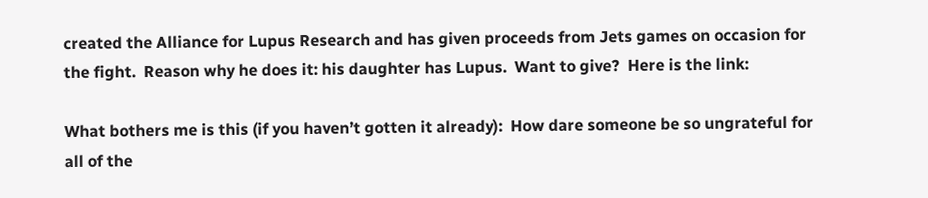created the Alliance for Lupus Research and has given proceeds from Jets games on occasion for the fight.  Reason why he does it: his daughter has Lupus.  Want to give?  Here is the link:

What bothers me is this (if you haven’t gotten it already):  How dare someone be so ungrateful for all of the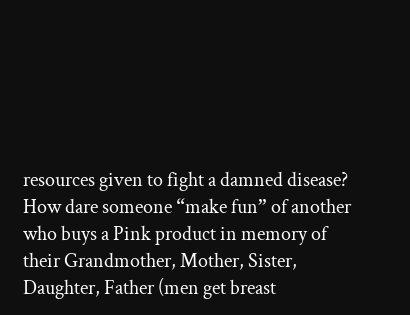resources given to fight a damned disease?  How dare someone “make fun” of another who buys a Pink product in memory of their Grandmother, Mother, Sister, Daughter, Father (men get breast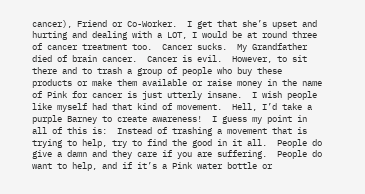cancer), Friend or Co-Worker.  I get that she’s upset and hurting and dealing with a LOT, I would be at round three of cancer treatment too.  Cancer sucks.  My Grandfather died of brain cancer.  Cancer is evil.  However, to sit there and to trash a group of people who buy these products or make them available or raise money in the name of Pink for cancer is just utterly insane.  I wish people like myself had that kind of movement.  Hell, I’d take a purple Barney to create awareness!  I guess my point in all of this is:  Instead of trashing a movement that is trying to help, try to find the good in it all.  People do give a damn and they care if you are suffering.  People do want to help, and if it’s a Pink water bottle or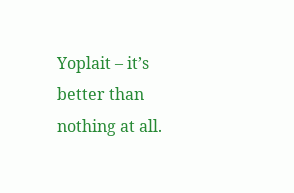Yoplait – it’s better than nothing at all.